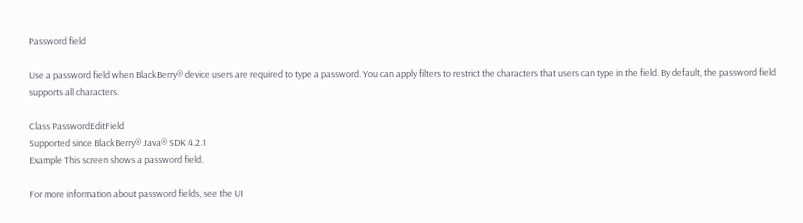Password field

Use a password field when BlackBerry® device users are required to type a password. You can apply filters to restrict the characters that users can type in the field. By default, the password field supports all characters.

Class PasswordEditField
Supported since BlackBerry® Java® SDK 4.2.1
Example This screen shows a password field.

For more information about password fields, see the UI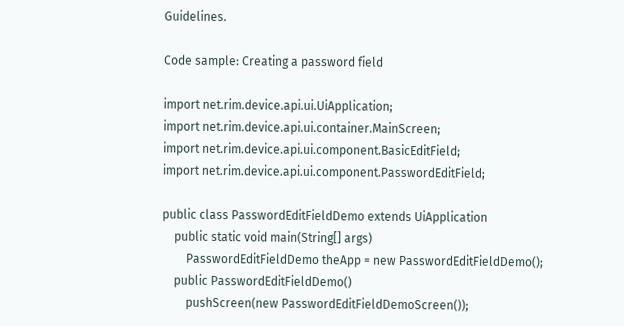Guidelines.

Code sample: Creating a password field

import net.rim.device.api.ui.UiApplication;
import net.rim.device.api.ui.container.MainScreen;
import net.rim.device.api.ui.component.BasicEditField;
import net.rim.device.api.ui.component.PasswordEditField;

public class PasswordEditFieldDemo extends UiApplication
    public static void main(String[] args)
        PasswordEditFieldDemo theApp = new PasswordEditFieldDemo();
    public PasswordEditFieldDemo()
        pushScreen(new PasswordEditFieldDemoScreen());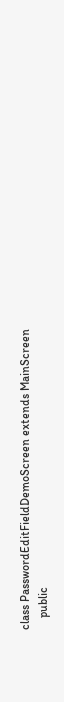class PasswordEditFieldDemoScreen extends MainScreen
    public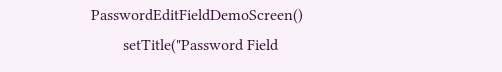PasswordEditFieldDemoScreen()
        setTitle("Password Field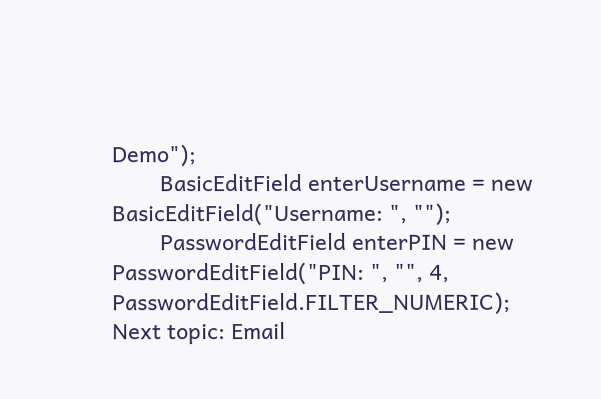Demo");
        BasicEditField enterUsername = new BasicEditField("Username: ", "");
        PasswordEditField enterPIN = new PasswordEditField("PIN: ", "", 4, PasswordEditField.FILTER_NUMERIC);
Next topic: Email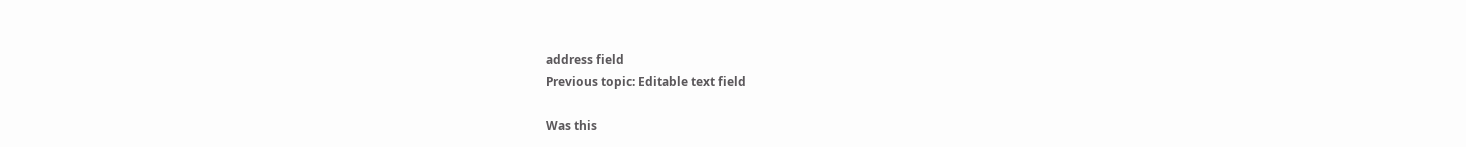address field
Previous topic: Editable text field

Was this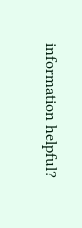information helpful?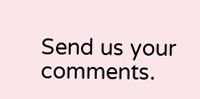Send us your comments.